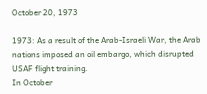October 20, 1973

1973: As a result of the Arab-Israeli War, the Arab nations imposed an oil embargo, which disrupted USAF flight training.
In October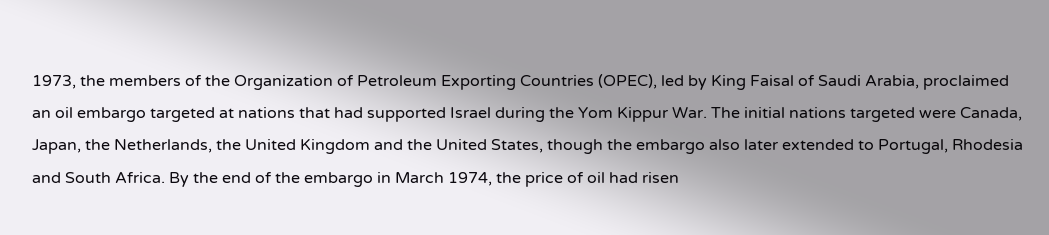1973, the members of the Organization of Petroleum Exporting Countries (OPEC), led by King Faisal of Saudi Arabia, proclaimed an oil embargo targeted at nations that had supported Israel during the Yom Kippur War. The initial nations targeted were Canada, Japan, the Netherlands, the United Kingdom and the United States, though the embargo also later extended to Portugal, Rhodesia and South Africa. By the end of the embargo in March 1974, the price of oil had risen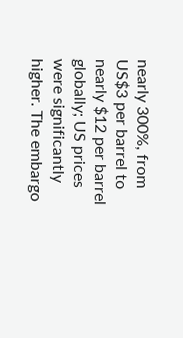nearly 300%, from US$3 per barrel to nearly $12 per barrel globally; US prices were significantly higher. The embargo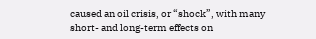caused an oil crisis, or “shock”, with many short- and long-term effects on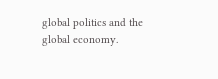global politics and the global economy.